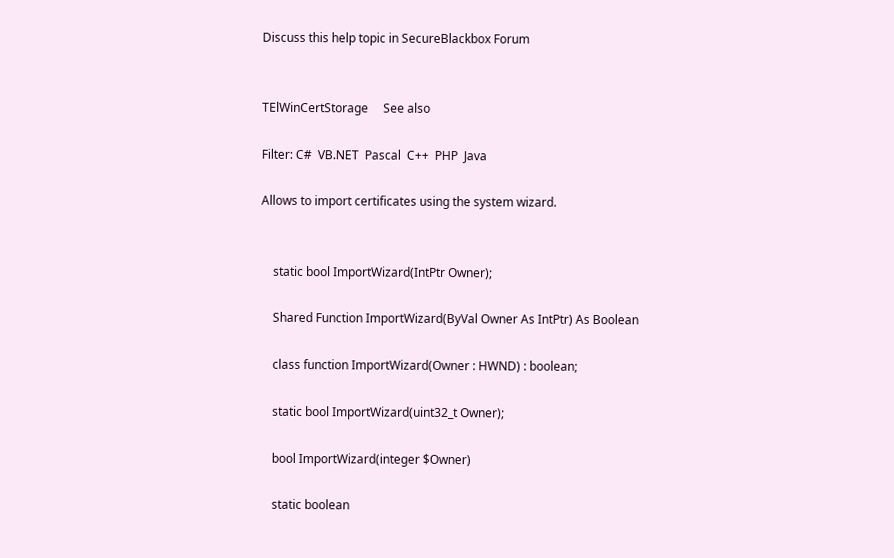Discuss this help topic in SecureBlackbox Forum


TElWinCertStorage     See also

Filter: C#  VB.NET  Pascal  C++  PHP  Java

Allows to import certificates using the system wizard.


    static bool ImportWizard(IntPtr Owner);

    Shared Function ImportWizard(ByVal Owner As IntPtr) As Boolean

    class function ImportWizard(Owner : HWND) : boolean;

    static bool ImportWizard(uint32_t Owner);

    bool ImportWizard(integer $Owner)

    static boolean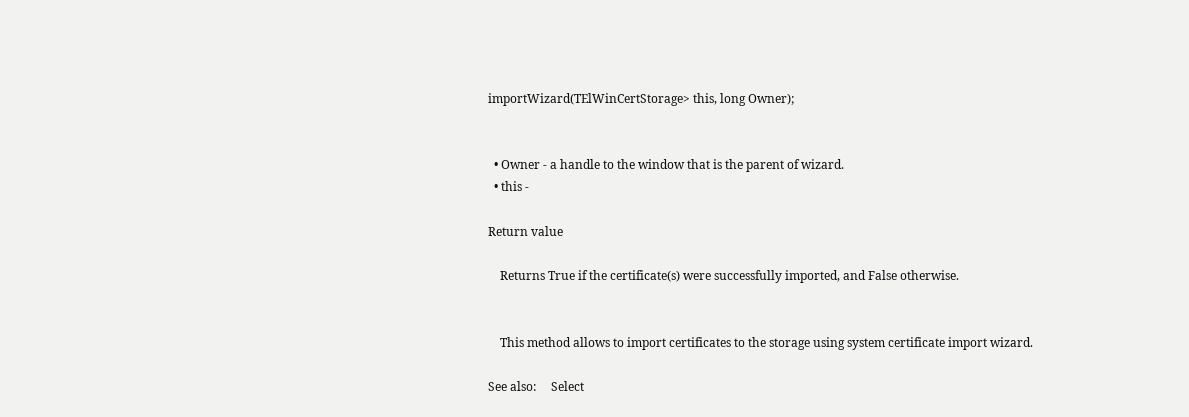importWizard(TElWinCertStorage> this, long Owner);


  • Owner - a handle to the window that is the parent of wizard.
  • this -

Return value

    Returns True if the certificate(s) were successfully imported, and False otherwise.


    This method allows to import certificates to the storage using system certificate import wizard.

See also:     Select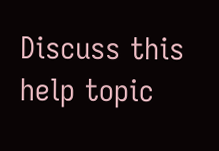Discuss this help topic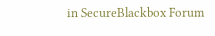in SecureBlackbox Forum